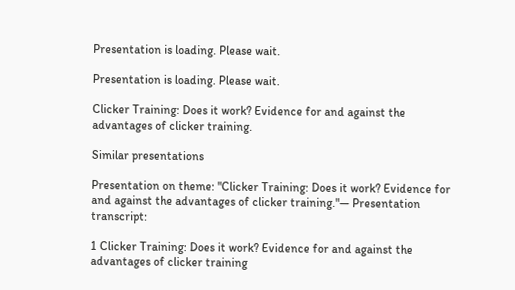Presentation is loading. Please wait.

Presentation is loading. Please wait.

Clicker Training: Does it work? Evidence for and against the advantages of clicker training.

Similar presentations

Presentation on theme: "Clicker Training: Does it work? Evidence for and against the advantages of clicker training."— Presentation transcript:

1 Clicker Training: Does it work? Evidence for and against the advantages of clicker training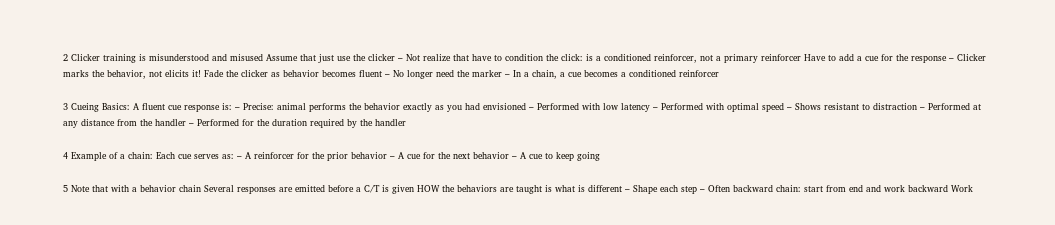2 Clicker training is misunderstood and misused Assume that just use the clicker – Not realize that have to condition the click: is a conditioned reinforcer, not a primary reinforcer Have to add a cue for the response – Clicker marks the behavior, not elicits it! Fade the clicker as behavior becomes fluent – No longer need the marker – In a chain, a cue becomes a conditioned reinforcer

3 Cueing Basics: A fluent cue response is: – Precise: animal performs the behavior exactly as you had envisioned – Performed with low latency – Performed with optimal speed – Shows resistant to distraction – Performed at any distance from the handler – Performed for the duration required by the handler

4 Example of a chain: Each cue serves as: – A reinforcer for the prior behavior – A cue for the next behavior – A cue to keep going

5 Note that with a behavior chain Several responses are emitted before a C/T is given HOW the behaviors are taught is what is different – Shape each step – Often backward chain: start from end and work backward Work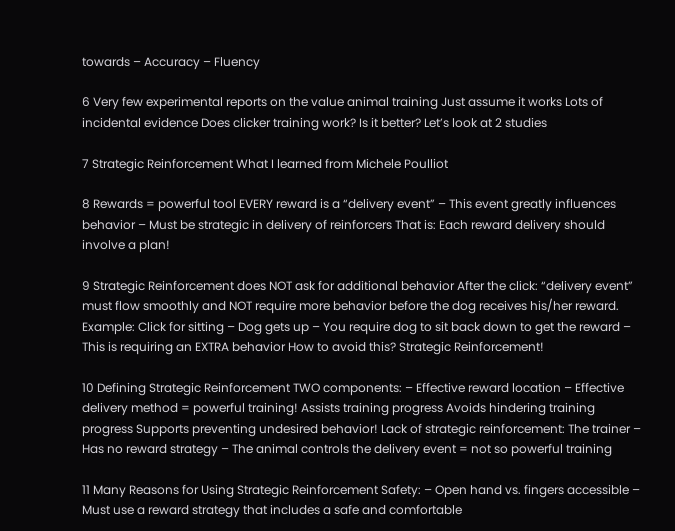towards – Accuracy – Fluency

6 Very few experimental reports on the value animal training Just assume it works Lots of incidental evidence Does clicker training work? Is it better? Let’s look at 2 studies

7 Strategic Reinforcement What I learned from Michele Poulliot

8 Rewards = powerful tool EVERY reward is a “delivery event” – This event greatly influences behavior – Must be strategic in delivery of reinforcers That is: Each reward delivery should involve a plan!

9 Strategic Reinforcement does NOT ask for additional behavior After the click: “delivery event” must flow smoothly and NOT require more behavior before the dog receives his/her reward. Example: Click for sitting – Dog gets up – You require dog to sit back down to get the reward – This is requiring an EXTRA behavior How to avoid this? Strategic Reinforcement!

10 Defining Strategic Reinforcement TWO components: – Effective reward location – Effective delivery method = powerful training! Assists training progress Avoids hindering training progress Supports preventing undesired behavior! Lack of strategic reinforcement: The trainer – Has no reward strategy – The animal controls the delivery event = not so powerful training

11 Many Reasons for Using Strategic Reinforcement Safety: – Open hand vs. fingers accessible – Must use a reward strategy that includes a safe and comfortable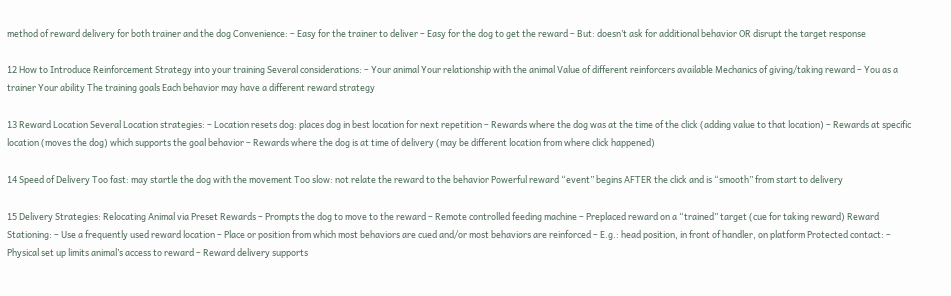method of reward delivery for both trainer and the dog Convenience: – Easy for the trainer to deliver – Easy for the dog to get the reward – But: doesn’t ask for additional behavior OR disrupt the target response

12 How to Introduce Reinforcement Strategy into your training Several considerations: – Your animal Your relationship with the animal Value of different reinforcers available Mechanics of giving/taking reward – You as a trainer Your ability The training goals Each behavior may have a different reward strategy

13 Reward Location Several Location strategies: – Location resets dog: places dog in best location for next repetition – Rewards where the dog was at the time of the click (adding value to that location) – Rewards at specific location (moves the dog) which supports the goal behavior – Rewards where the dog is at time of delivery (may be different location from where click happened)

14 Speed of Delivery Too fast: may startle the dog with the movement Too slow: not relate the reward to the behavior Powerful reward “event” begins AFTER the click and is “smooth” from start to delivery

15 Delivery Strategies: Relocating Animal via Preset Rewards – Prompts the dog to move to the reward – Remote controlled feeding machine – Preplaced reward on a “trained” target (cue for taking reward) Reward Stationing: – Use a frequently used reward location – Place or position from which most behaviors are cued and/or most behaviors are reinforced – E.g.: head position, in front of handler, on platform Protected contact: – Physical set up limits animal’s access to reward – Reward delivery supports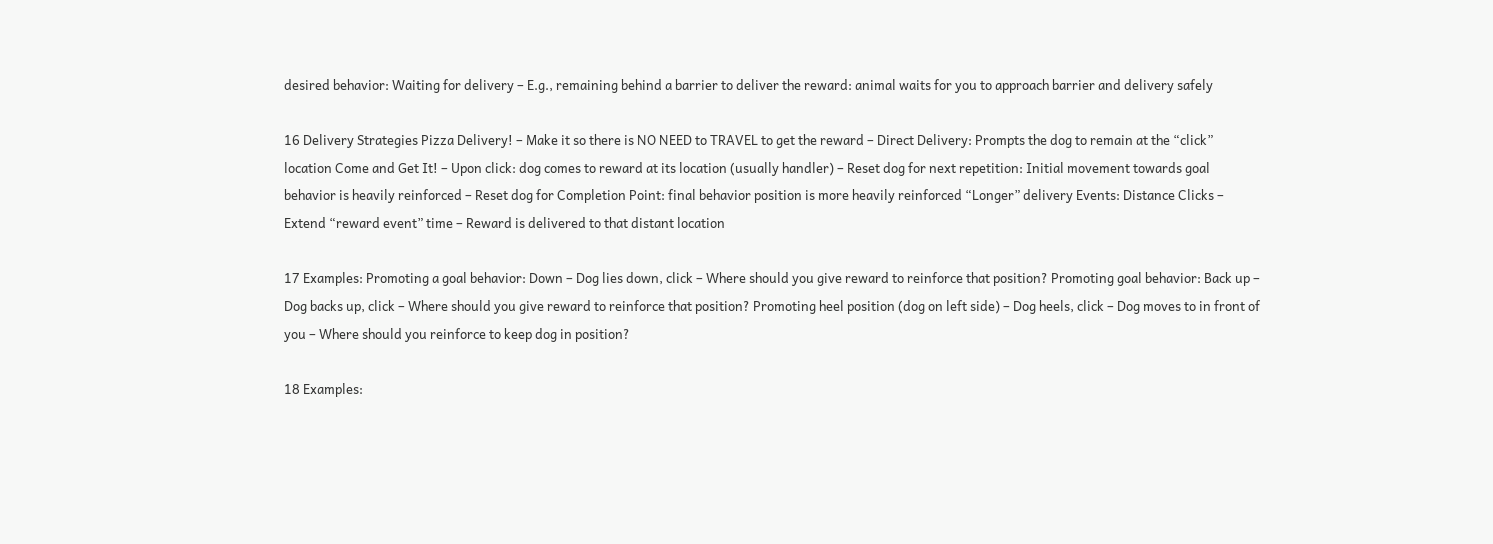desired behavior: Waiting for delivery – E.g., remaining behind a barrier to deliver the reward: animal waits for you to approach barrier and delivery safely

16 Delivery Strategies Pizza Delivery! – Make it so there is NO NEED to TRAVEL to get the reward – Direct Delivery: Prompts the dog to remain at the “click” location Come and Get It! – Upon click: dog comes to reward at its location (usually handler) – Reset dog for next repetition: Initial movement towards goal behavior is heavily reinforced – Reset dog for Completion Point: final behavior position is more heavily reinforced “Longer” delivery Events: Distance Clicks – Extend “reward event” time – Reward is delivered to that distant location

17 Examples: Promoting a goal behavior: Down – Dog lies down, click – Where should you give reward to reinforce that position? Promoting goal behavior: Back up – Dog backs up, click – Where should you give reward to reinforce that position? Promoting heel position (dog on left side) – Dog heels, click – Dog moves to in front of you – Where should you reinforce to keep dog in position?

18 Examples: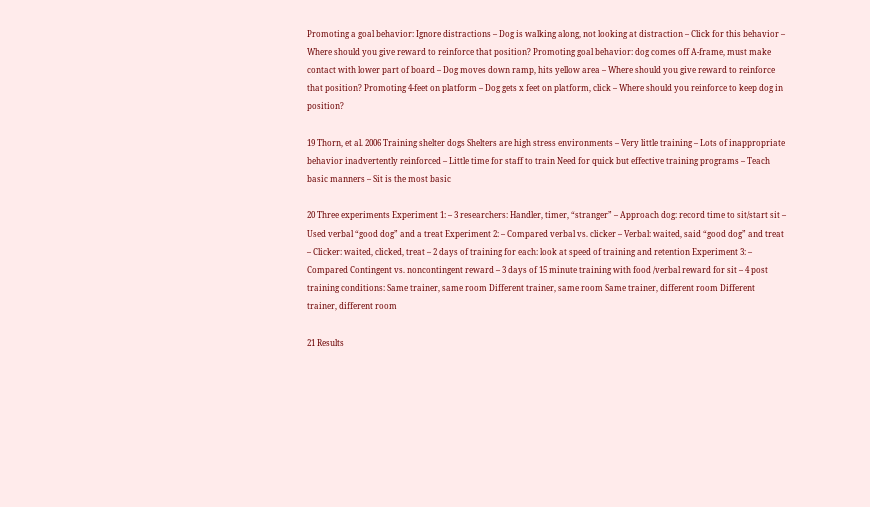Promoting a goal behavior: Ignore distractions – Dog is walking along, not looking at distraction – Click for this behavior – Where should you give reward to reinforce that position? Promoting goal behavior: dog comes off A-frame, must make contact with lower part of board – Dog moves down ramp, hits yellow area – Where should you give reward to reinforce that position? Promoting 4-feet on platform – Dog gets x feet on platform, click – Where should you reinforce to keep dog in position?

19 Thorn, et al. 2006 Training shelter dogs Shelters are high stress environments – Very little training – Lots of inappropriate behavior inadvertently reinforced – Little time for staff to train Need for quick but effective training programs – Teach basic manners – Sit is the most basic

20 Three experiments Experiment 1: – 3 researchers: Handler, timer, “stranger” – Approach dog: record time to sit/start sit – Used verbal “good dog” and a treat Experiment 2: – Compared verbal vs. clicker – Verbal: waited, said “good dog” and treat – Clicker: waited, clicked, treat – 2 days of training for each: look at speed of training and retention Experiment 3: – Compared Contingent vs. noncontingent reward – 3 days of 15 minute training with food /verbal reward for sit – 4 post training conditions: Same trainer, same room Different trainer, same room Same trainer, different room Different trainer, different room

21 Results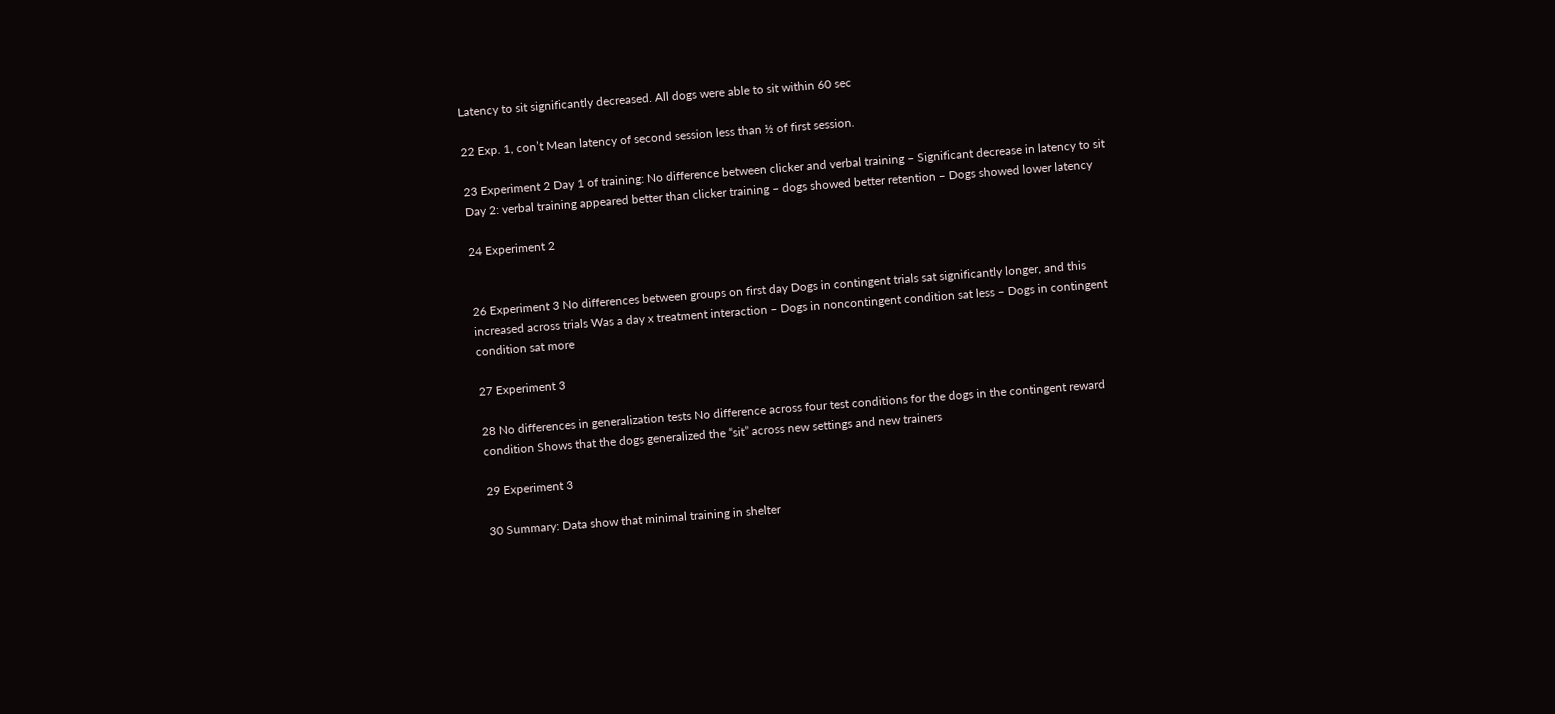Latency to sit significantly decreased. All dogs were able to sit within 60 sec

22 Exp. 1, con’t Mean latency of second session less than ½ of first session.

23 Experiment 2 Day 1 of training: No difference between clicker and verbal training – Significant decrease in latency to sit Day 2: verbal training appeared better than clicker training – dogs showed better retention – Dogs showed lower latency

24 Experiment 2


26 Experiment 3 No differences between groups on first day Dogs in contingent trials sat significantly longer, and this increased across trials Was a day x treatment interaction – Dogs in noncontingent condition sat less – Dogs in contingent condition sat more

27 Experiment 3

28 No differences in generalization tests No difference across four test conditions for the dogs in the contingent reward condition Shows that the dogs generalized the “sit” across new settings and new trainers

29 Experiment 3

30 Summary: Data show that minimal training in shelter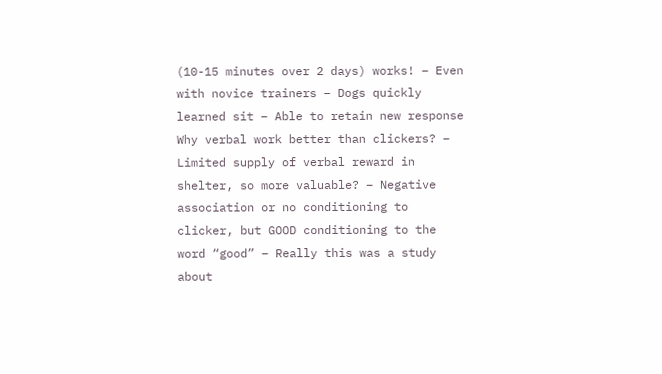(10-15 minutes over 2 days) works! – Even with novice trainers – Dogs quickly learned sit – Able to retain new response Why verbal work better than clickers? – Limited supply of verbal reward in shelter, so more valuable? – Negative association or no conditioning to clicker, but GOOD conditioning to the word “good” – Really this was a study about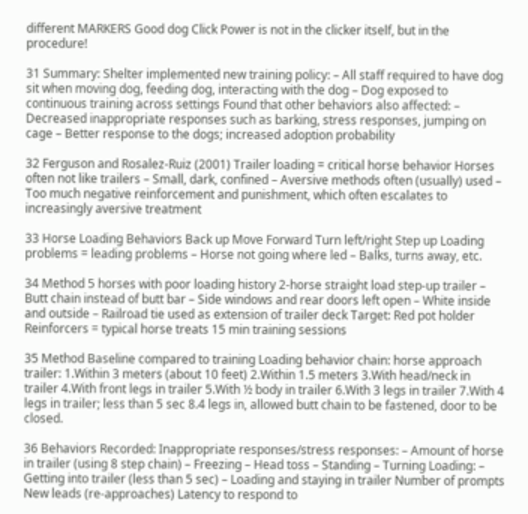different MARKERS Good dog Click Power is not in the clicker itself, but in the procedure!

31 Summary: Shelter implemented new training policy: – All staff required to have dog sit when moving dog, feeding dog, interacting with the dog – Dog exposed to continuous training across settings Found that other behaviors also affected: – Decreased inappropriate responses such as barking, stress responses, jumping on cage – Better response to the dogs; increased adoption probability

32 Ferguson and Rosalez-Ruiz (2001) Trailer loading = critical horse behavior Horses often not like trailers – Small, dark, confined – Aversive methods often (usually) used – Too much negative reinforcement and punishment, which often escalates to increasingly aversive treatment

33 Horse Loading Behaviors Back up Move Forward Turn left/right Step up Loading problems = leading problems – Horse not going where led – Balks, turns away, etc.

34 Method 5 horses with poor loading history 2-horse straight load step-up trailer – Butt chain instead of butt bar – Side windows and rear doors left open – White inside and outside – Railroad tie used as extension of trailer deck Target: Red pot holder Reinforcers = typical horse treats 15 min training sessions

35 Method Baseline compared to training Loading behavior chain: horse approach trailer: 1.Within 3 meters (about 10 feet) 2.Within 1.5 meters 3.With head/neck in trailer 4.With front legs in trailer 5.With ½ body in trailer 6.With 3 legs in trailer 7.With 4 legs in trailer; less than 5 sec 8.4 legs in, allowed butt chain to be fastened, door to be closed.

36 Behaviors Recorded: Inappropriate responses/stress responses: – Amount of horse in trailer (using 8 step chain) – Freezing – Head toss – Standing – Turning Loading: – Getting into trailer (less than 5 sec) – Loading and staying in trailer Number of prompts New leads (re-approaches) Latency to respond to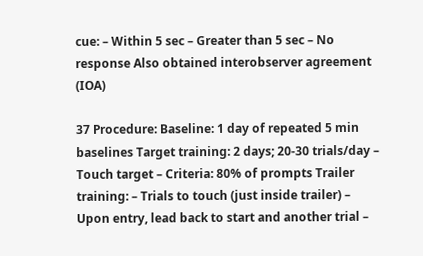cue: – Within 5 sec – Greater than 5 sec – No response Also obtained interobserver agreement (IOA)

37 Procedure: Baseline: 1 day of repeated 5 min baselines Target training: 2 days; 20-30 trials/day – Touch target – Criteria: 80% of prompts Trailer training: – Trials to touch (just inside trailer) – Upon entry, lead back to start and another trial –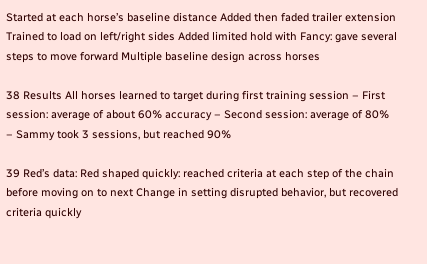Started at each horse’s baseline distance Added then faded trailer extension Trained to load on left/right sides Added limited hold with Fancy: gave several steps to move forward Multiple baseline design across horses

38 Results All horses learned to target during first training session – First session: average of about 60% accuracy – Second session: average of 80% – Sammy took 3 sessions, but reached 90%

39 Red’s data: Red shaped quickly: reached criteria at each step of the chain before moving on to next Change in setting disrupted behavior, but recovered criteria quickly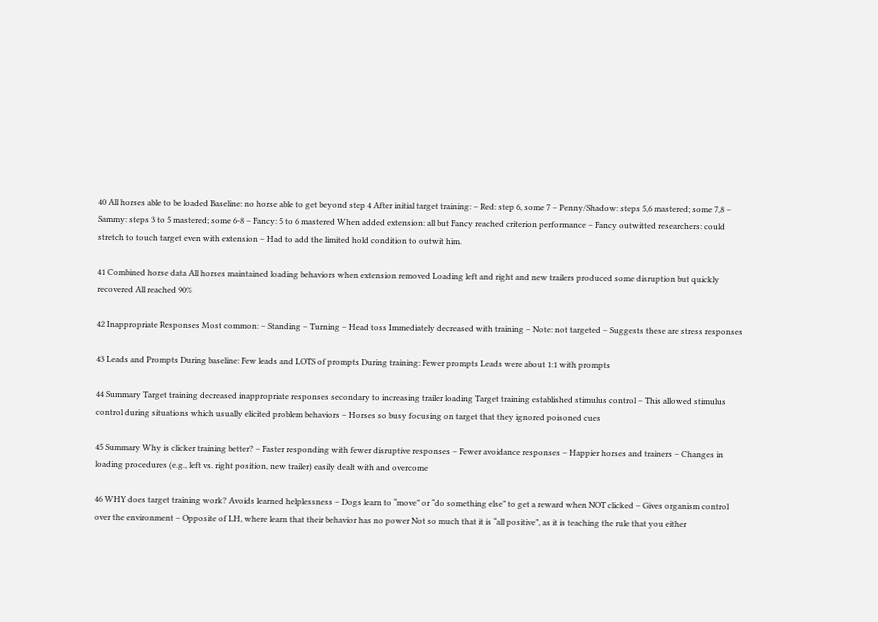40 All horses able to be loaded Baseline: no horse able to get beyond step 4 After initial target training: – Red: step 6, some 7 – Penny/Shadow: steps 5,6 mastered; some 7,8 – Sammy: steps 3 to 5 mastered; some 6-8 – Fancy: 5 to 6 mastered When added extension: all but Fancy reached criterion performance – Fancy outwitted researchers: could stretch to touch target even with extension – Had to add the limited hold condition to outwit him.

41 Combined horse data All horses maintained loading behaviors when extension removed Loading left and right and new trailers produced some disruption but quickly recovered All reached 90%

42 Inappropriate Responses Most common: – Standing – Turning – Head toss Immediately decreased with training – Note: not targeted – Suggests these are stress responses

43 Leads and Prompts During baseline: Few leads and LOTS of prompts During training: Fewer prompts Leads were about 1:1 with prompts

44 Summary Target training decreased inappropriate responses secondary to increasing trailer loading Target training established stimulus control – This allowed stimulus control during situations which usually elicited problem behaviors – Horses so busy focusing on target that they ignored poisoned cues

45 Summary Why is clicker training better? – Faster responding with fewer disruptive responses – Fewer avoidance responses – Happier horses and trainers – Changes in loading procedures (e.g., left vs. right position, new trailer) easily dealt with and overcome

46 WHY does target training work? Avoids learned helplessness – Dogs learn to “move” or “do something else” to get a reward when NOT clicked – Gives organism control over the environment – Opposite of LH, where learn that their behavior has no power Not so much that it is “all positive”, as it is teaching the rule that you either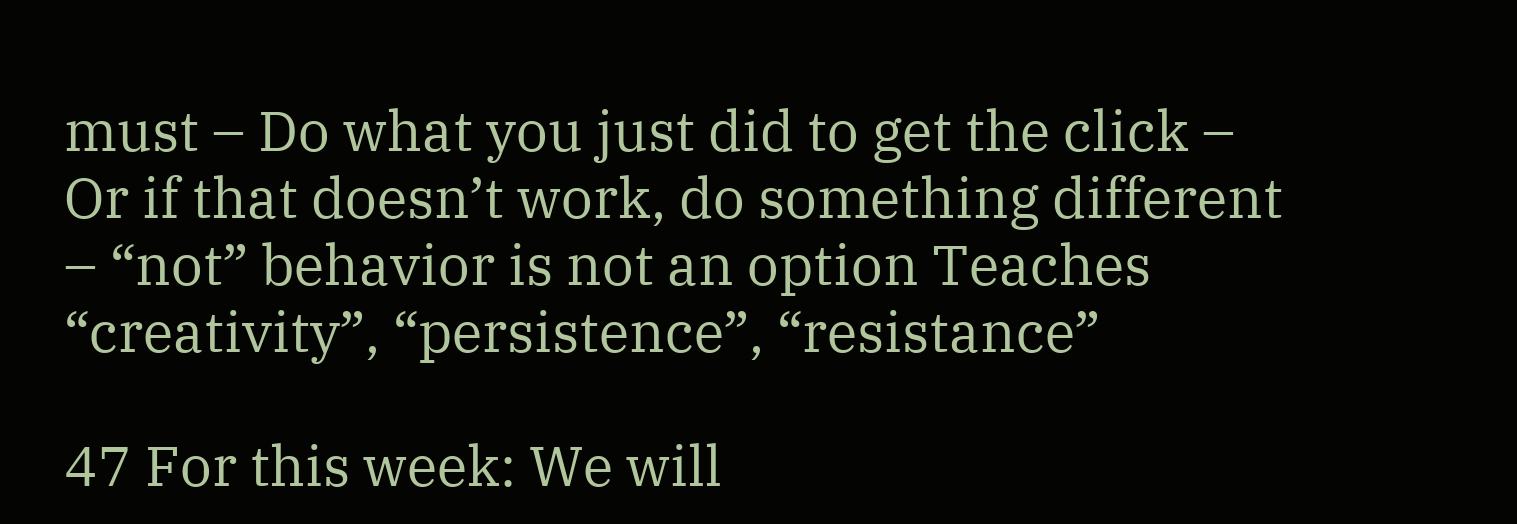must – Do what you just did to get the click – Or if that doesn’t work, do something different – “not” behavior is not an option Teaches “creativity”, “persistence”, “resistance”

47 For this week: We will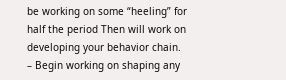be working on some “heeling” for half the period Then will work on developing your behavior chain. – Begin working on shaping any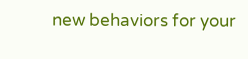new behaviors for your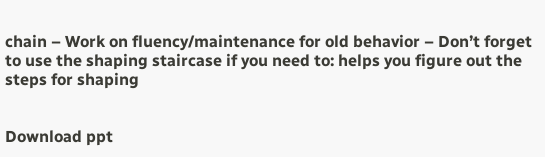chain – Work on fluency/maintenance for old behavior – Don’t forget to use the shaping staircase if you need to: helps you figure out the steps for shaping


Download ppt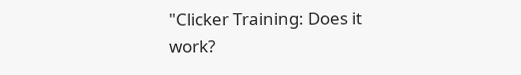"Clicker Training: Does it work?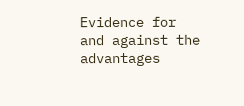Evidence for and against the advantages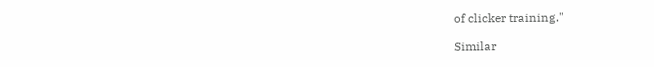of clicker training."

Similar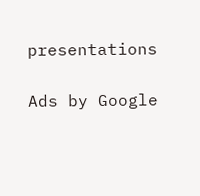presentations

Ads by Google